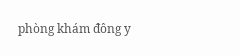phòng khám đông y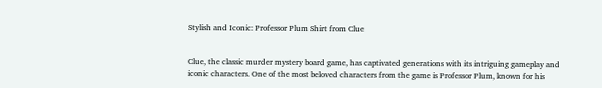Stylish and Iconic: Professor Plum Shirt from Clue


Clue, the classic murder mystery board game, has captivated generations with its intriguing gameplay and iconic characters. One of the most beloved characters from the game is Professor Plum, known for his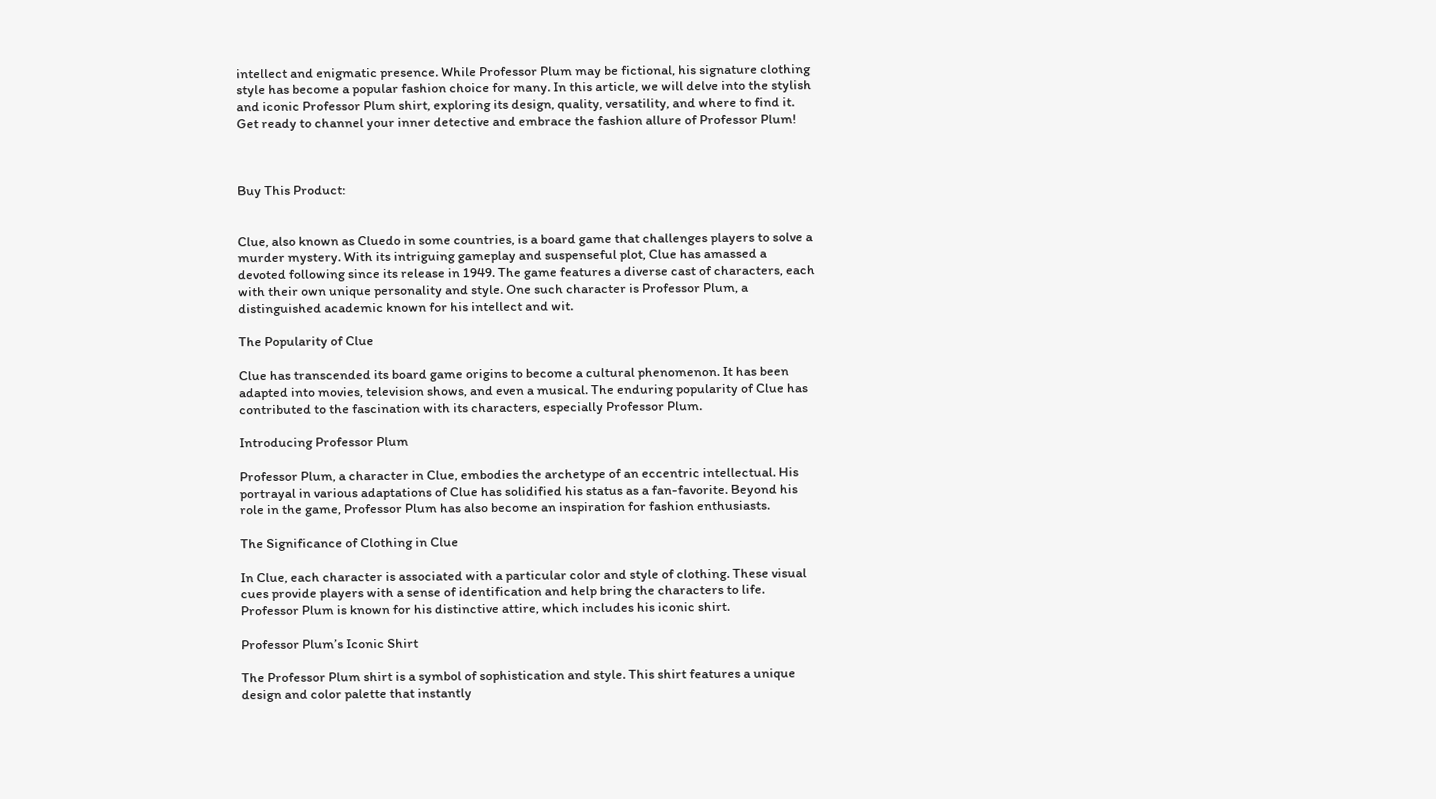intellect and enigmatic presence. While Professor Plum may be fictional, his signature clothing style has become a popular fashion choice for many. In this article, we will delve into the stylish and iconic Professor Plum shirt, exploring its design, quality, versatility, and where to find it. Get ready to channel your inner detective and embrace the fashion allure of Professor Plum!



Buy This Product:


Clue, also known as Cluedo in some countries, is a board game that challenges players to solve a murder mystery. With its intriguing gameplay and suspenseful plot, Clue has amassed a devoted following since its release in 1949. The game features a diverse cast of characters, each with their own unique personality and style. One such character is Professor Plum, a distinguished academic known for his intellect and wit.

The Popularity of Clue

Clue has transcended its board game origins to become a cultural phenomenon. It has been adapted into movies, television shows, and even a musical. The enduring popularity of Clue has contributed to the fascination with its characters, especially Professor Plum.

Introducing Professor Plum

Professor Plum, a character in Clue, embodies the archetype of an eccentric intellectual. His portrayal in various adaptations of Clue has solidified his status as a fan-favorite. Beyond his role in the game, Professor Plum has also become an inspiration for fashion enthusiasts.

The Significance of Clothing in Clue

In Clue, each character is associated with a particular color and style of clothing. These visual cues provide players with a sense of identification and help bring the characters to life. Professor Plum is known for his distinctive attire, which includes his iconic shirt.

Professor Plum’s Iconic Shirt

The Professor Plum shirt is a symbol of sophistication and style. This shirt features a unique design and color palette that instantly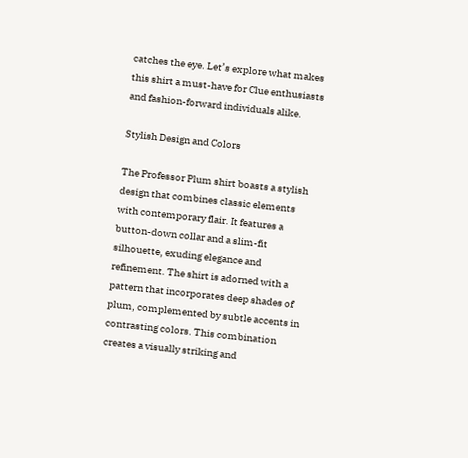catches the eye. Let’s explore what makes this shirt a must-have for Clue enthusiasts and fashion-forward individuals alike.

Stylish Design and Colors

The Professor Plum shirt boasts a stylish design that combines classic elements with contemporary flair. It features a button-down collar and a slim-fit silhouette, exuding elegance and refinement. The shirt is adorned with a pattern that incorporates deep shades of plum, complemented by subtle accents in contrasting colors. This combination creates a visually striking and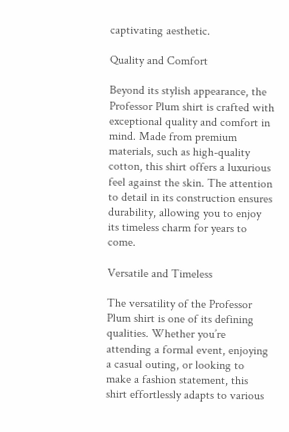captivating aesthetic.

Quality and Comfort

Beyond its stylish appearance, the Professor Plum shirt is crafted with exceptional quality and comfort in mind. Made from premium materials, such as high-quality cotton, this shirt offers a luxurious feel against the skin. The attention to detail in its construction ensures durability, allowing you to enjoy its timeless charm for years to come.

Versatile and Timeless

The versatility of the Professor Plum shirt is one of its defining qualities. Whether you’re attending a formal event, enjoying a casual outing, or looking to make a fashion statement, this shirt effortlessly adapts to various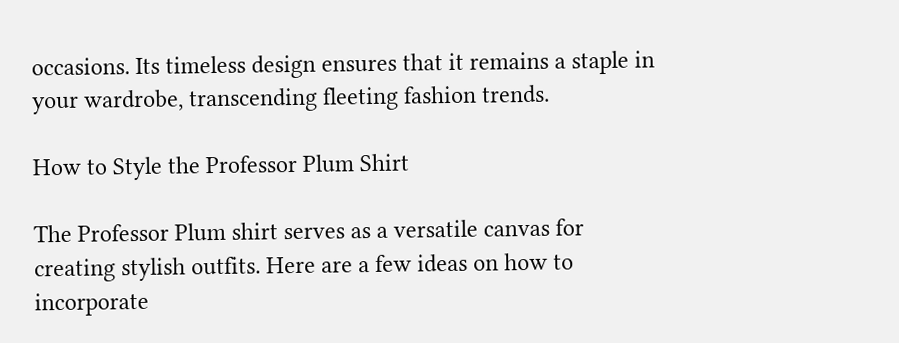occasions. Its timeless design ensures that it remains a staple in your wardrobe, transcending fleeting fashion trends.

How to Style the Professor Plum Shirt

The Professor Plum shirt serves as a versatile canvas for creating stylish outfits. Here are a few ideas on how to incorporate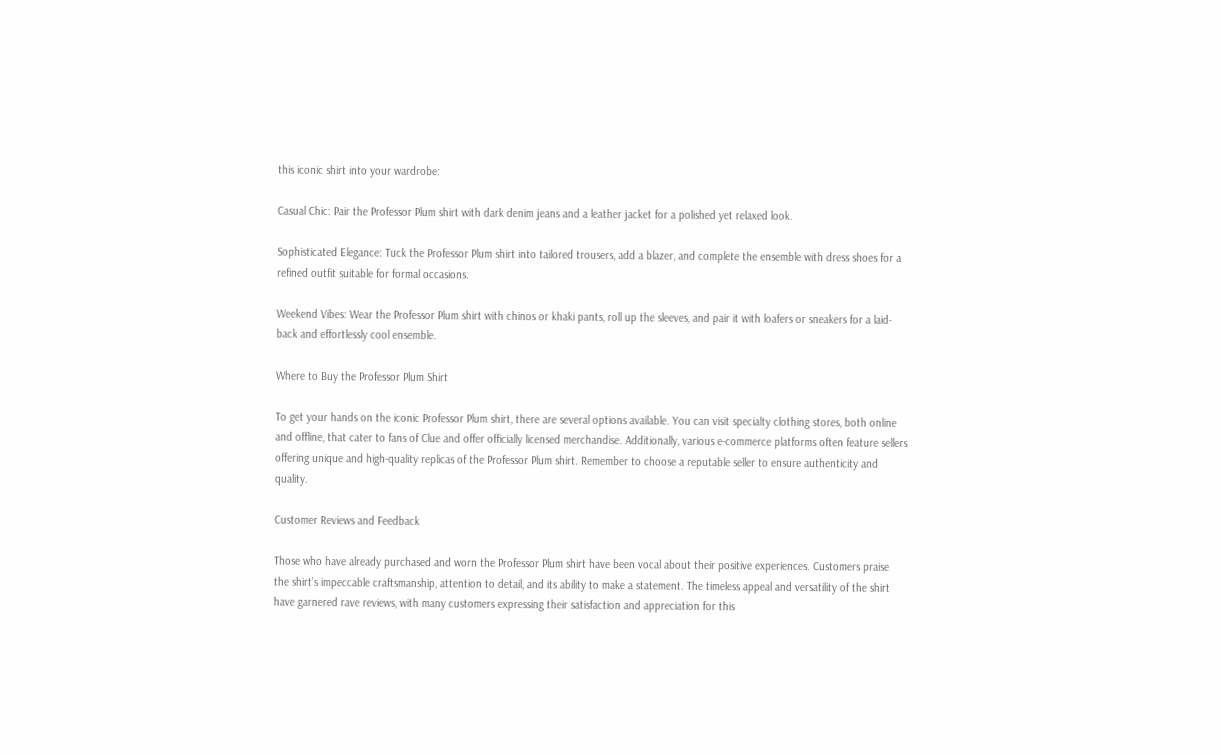this iconic shirt into your wardrobe:

Casual Chic: Pair the Professor Plum shirt with dark denim jeans and a leather jacket for a polished yet relaxed look.

Sophisticated Elegance: Tuck the Professor Plum shirt into tailored trousers, add a blazer, and complete the ensemble with dress shoes for a refined outfit suitable for formal occasions.

Weekend Vibes: Wear the Professor Plum shirt with chinos or khaki pants, roll up the sleeves, and pair it with loafers or sneakers for a laid-back and effortlessly cool ensemble.

Where to Buy the Professor Plum Shirt

To get your hands on the iconic Professor Plum shirt, there are several options available. You can visit specialty clothing stores, both online and offline, that cater to fans of Clue and offer officially licensed merchandise. Additionally, various e-commerce platforms often feature sellers offering unique and high-quality replicas of the Professor Plum shirt. Remember to choose a reputable seller to ensure authenticity and quality.

Customer Reviews and Feedback

Those who have already purchased and worn the Professor Plum shirt have been vocal about their positive experiences. Customers praise the shirt’s impeccable craftsmanship, attention to detail, and its ability to make a statement. The timeless appeal and versatility of the shirt have garnered rave reviews, with many customers expressing their satisfaction and appreciation for this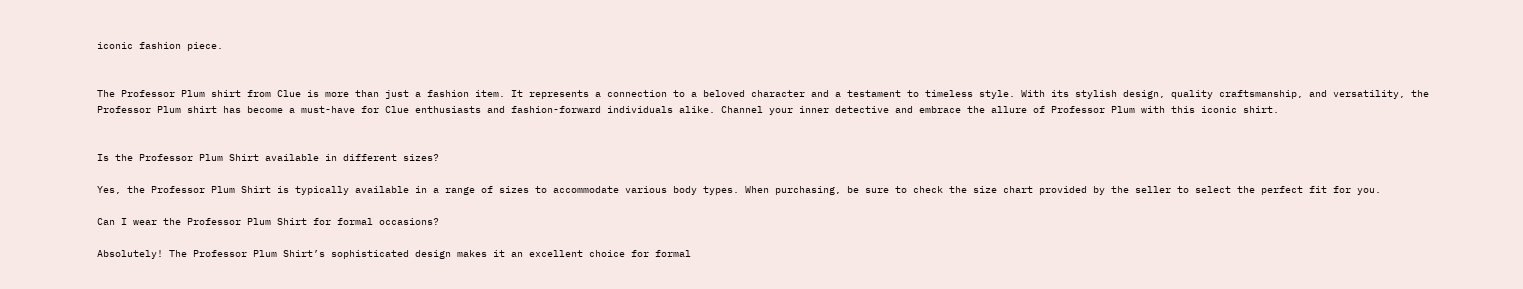iconic fashion piece.


The Professor Plum shirt from Clue is more than just a fashion item. It represents a connection to a beloved character and a testament to timeless style. With its stylish design, quality craftsmanship, and versatility, the Professor Plum shirt has become a must-have for Clue enthusiasts and fashion-forward individuals alike. Channel your inner detective and embrace the allure of Professor Plum with this iconic shirt.


Is the Professor Plum Shirt available in different sizes?

Yes, the Professor Plum Shirt is typically available in a range of sizes to accommodate various body types. When purchasing, be sure to check the size chart provided by the seller to select the perfect fit for you.

Can I wear the Professor Plum Shirt for formal occasions?

Absolutely! The Professor Plum Shirt’s sophisticated design makes it an excellent choice for formal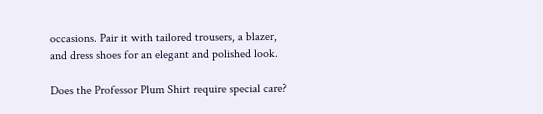occasions. Pair it with tailored trousers, a blazer, and dress shoes for an elegant and polished look.

Does the Professor Plum Shirt require special care?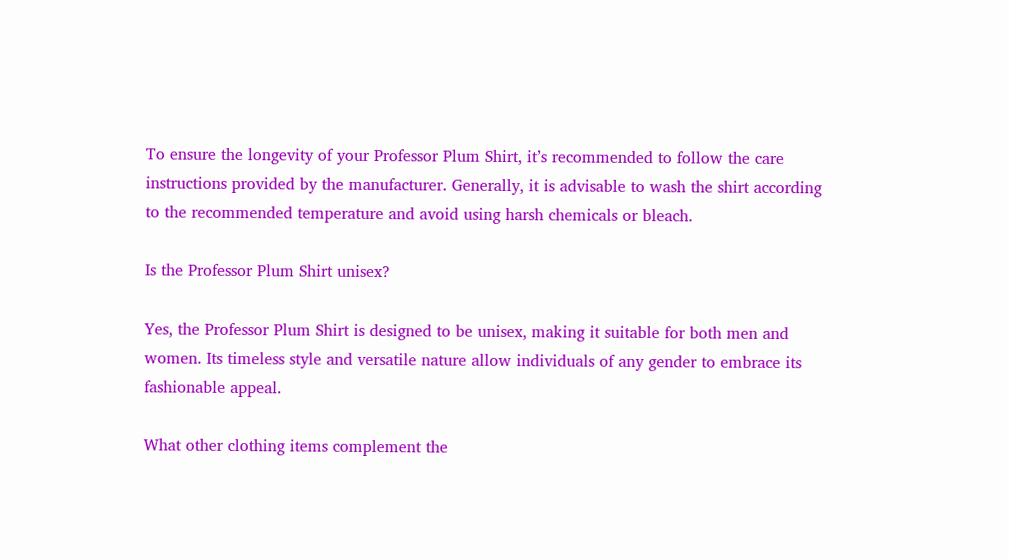To ensure the longevity of your Professor Plum Shirt, it’s recommended to follow the care instructions provided by the manufacturer. Generally, it is advisable to wash the shirt according to the recommended temperature and avoid using harsh chemicals or bleach.

Is the Professor Plum Shirt unisex?

Yes, the Professor Plum Shirt is designed to be unisex, making it suitable for both men and women. Its timeless style and versatile nature allow individuals of any gender to embrace its fashionable appeal.

What other clothing items complement the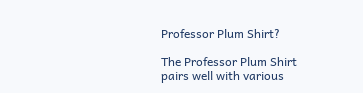Professor Plum Shirt?

The Professor Plum Shirt pairs well with various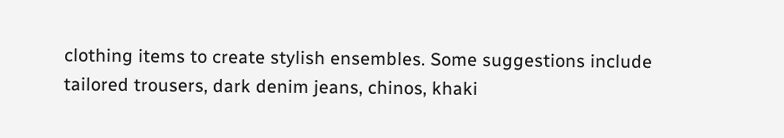clothing items to create stylish ensembles. Some suggestions include tailored trousers, dark denim jeans, chinos, khaki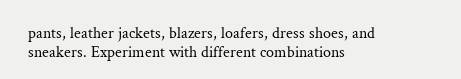pants, leather jackets, blazers, loafers, dress shoes, and sneakers. Experiment with different combinations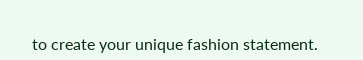to create your unique fashion statement.